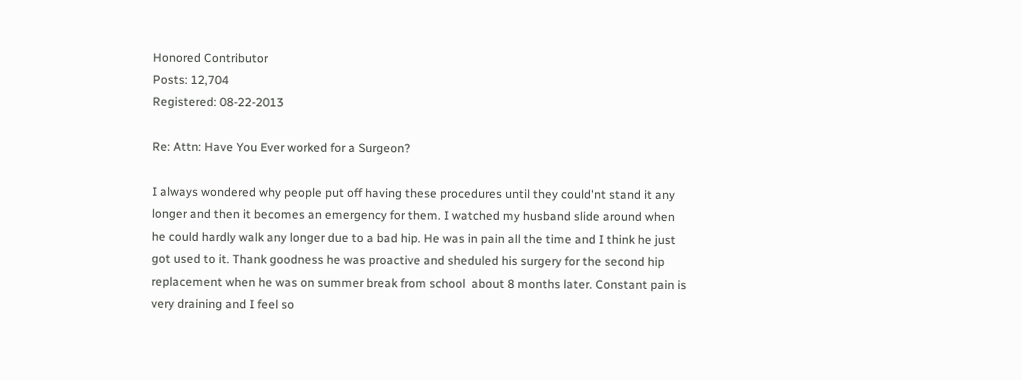Honored Contributor
Posts: 12,704
Registered: 08-22-2013

Re: Attn: Have You Ever worked for a Surgeon?

I always wondered why people put off having these procedures until they could'nt stand it any longer and then it becomes an emergency for them. I watched my husband slide around when he could hardly walk any longer due to a bad hip. He was in pain all the time and I think he just got used to it. Thank goodness he was proactive and sheduled his surgery for the second hip replacement when he was on summer break from school  about 8 months later. Constant pain is very draining and I feel so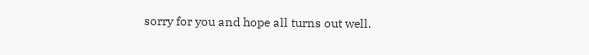sorry for you and hope all turns out well.